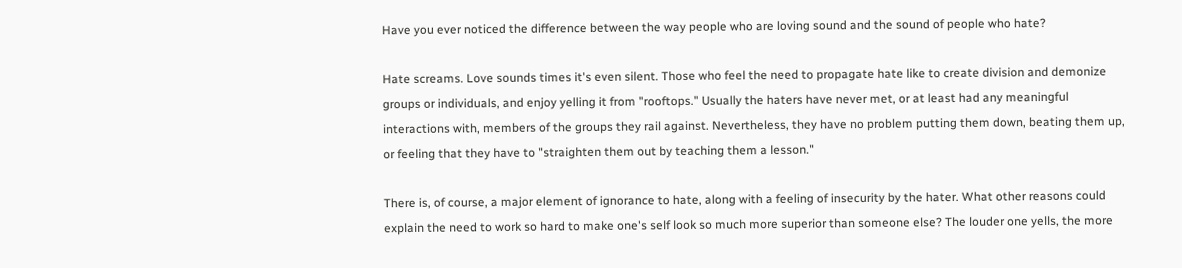Have you ever noticed the difference between the way people who are loving sound and the sound of people who hate?

Hate screams. Love sounds times it's even silent. Those who feel the need to propagate hate like to create division and demonize groups or individuals, and enjoy yelling it from "rooftops." Usually the haters have never met, or at least had any meaningful interactions with, members of the groups they rail against. Nevertheless, they have no problem putting them down, beating them up, or feeling that they have to "straighten them out by teaching them a lesson."

There is, of course, a major element of ignorance to hate, along with a feeling of insecurity by the hater. What other reasons could explain the need to work so hard to make one's self look so much more superior than someone else? The louder one yells, the more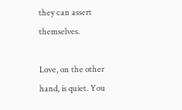they can assert themselves.

Love, on the other hand, is quiet. You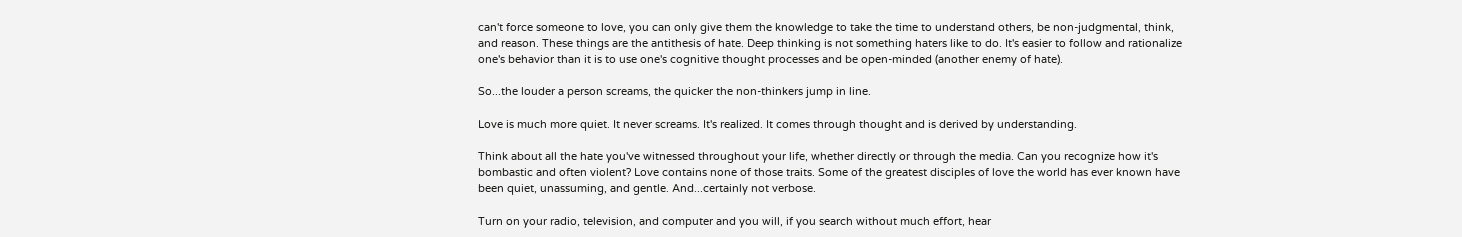can't force someone to love, you can only give them the knowledge to take the time to understand others, be non-judgmental, think, and reason. These things are the antithesis of hate. Deep thinking is not something haters like to do. It's easier to follow and rationalize one's behavior than it is to use one's cognitive thought processes and be open-minded (another enemy of hate).

So...the louder a person screams, the quicker the non-thinkers jump in line.

Love is much more quiet. It never screams. It's realized. It comes through thought and is derived by understanding.

Think about all the hate you've witnessed throughout your life, whether directly or through the media. Can you recognize how it's bombastic and often violent? Love contains none of those traits. Some of the greatest disciples of love the world has ever known have been quiet, unassuming, and gentle. And...certainly not verbose.

Turn on your radio, television, and computer and you will, if you search without much effort, hear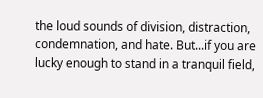the loud sounds of division, distraction, condemnation, and hate. But...if you are lucky enough to stand in a tranquil field,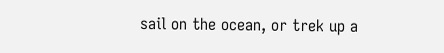sail on the ocean, or trek up a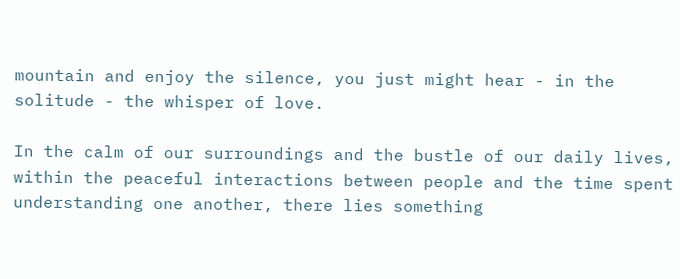mountain and enjoy the silence, you just might hear - in the solitude - the whisper of love.

In the calm of our surroundings and the bustle of our daily lives, within the peaceful interactions between people and the time spent understanding one another, there lies something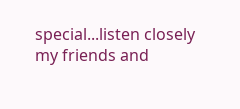special...listen closely my friends and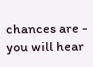chances are - you will hear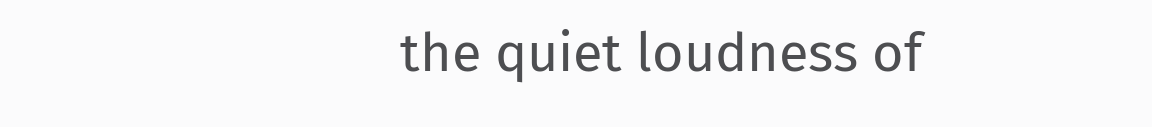the quiet loudness of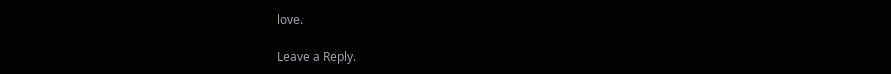love.

Leave a Reply.